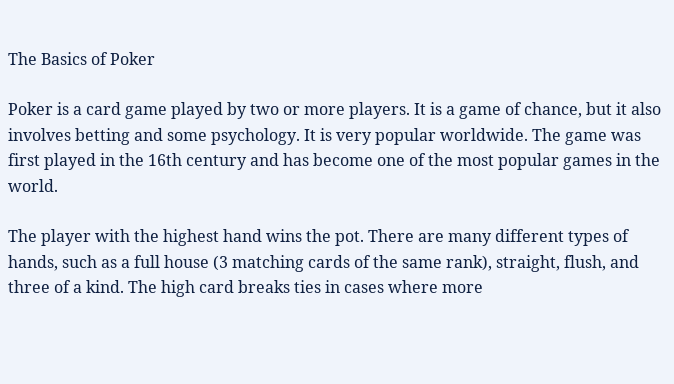The Basics of Poker

Poker is a card game played by two or more players. It is a game of chance, but it also involves betting and some psychology. It is very popular worldwide. The game was first played in the 16th century and has become one of the most popular games in the world.

The player with the highest hand wins the pot. There are many different types of hands, such as a full house (3 matching cards of the same rank), straight, flush, and three of a kind. The high card breaks ties in cases where more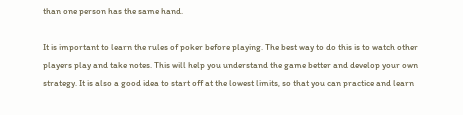than one person has the same hand.

It is important to learn the rules of poker before playing. The best way to do this is to watch other players play and take notes. This will help you understand the game better and develop your own strategy. It is also a good idea to start off at the lowest limits, so that you can practice and learn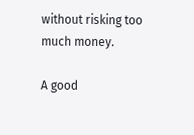without risking too much money.

A good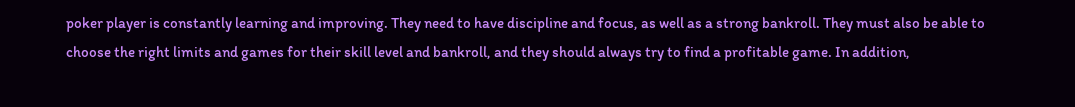poker player is constantly learning and improving. They need to have discipline and focus, as well as a strong bankroll. They must also be able to choose the right limits and games for their skill level and bankroll, and they should always try to find a profitable game. In addition,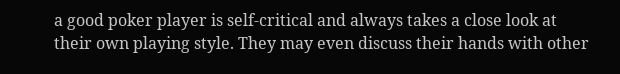a good poker player is self-critical and always takes a close look at their own playing style. They may even discuss their hands with other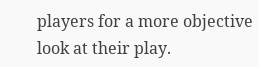players for a more objective look at their play.